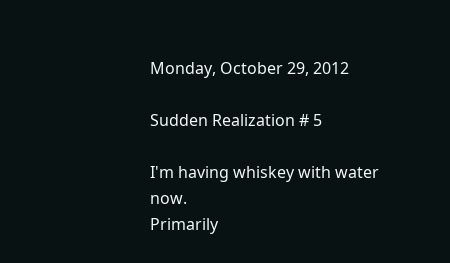Monday, October 29, 2012

Sudden Realization # 5

I'm having whiskey with water now.
Primarily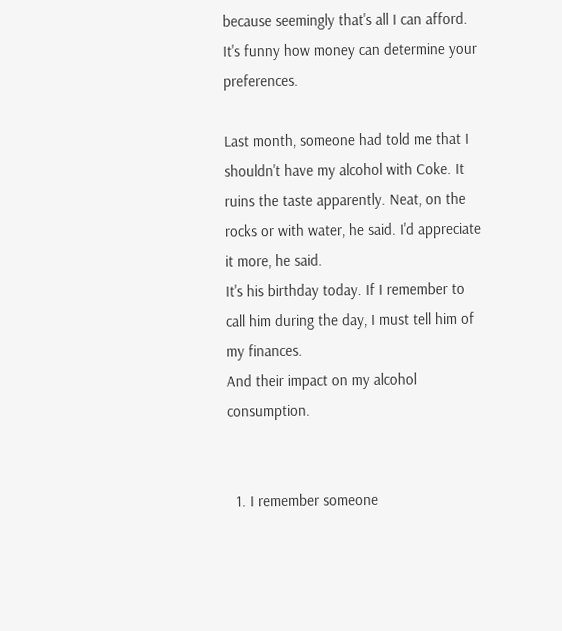because seemingly that's all I can afford.
It's funny how money can determine your preferences.

Last month, someone had told me that I shouldn't have my alcohol with Coke. It ruins the taste apparently. Neat, on the rocks or with water, he said. I'd appreciate it more, he said.
It's his birthday today. If I remember to call him during the day, I must tell him of my finances.
And their impact on my alcohol consumption.


  1. I remember someone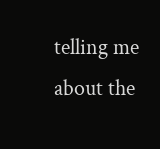telling me about the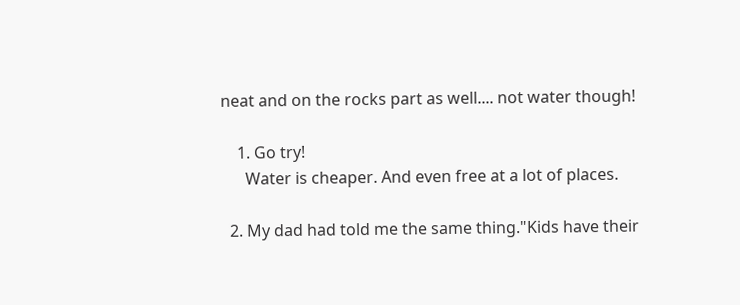neat and on the rocks part as well.... not water though!

    1. Go try!
      Water is cheaper. And even free at a lot of places.

  2. My dad had told me the same thing."Kids have their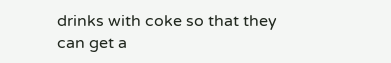drinks with coke so that they can get a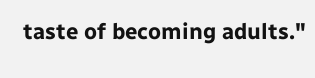taste of becoming adults."